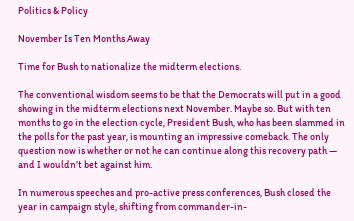Politics & Policy

November Is Ten Months Away

Time for Bush to nationalize the midterm elections.

The conventional wisdom seems to be that the Democrats will put in a good showing in the midterm elections next November. Maybe so. But with ten months to go in the election cycle, President Bush, who has been slammed in the polls for the past year, is mounting an impressive comeback. The only question now is whether or not he can continue along this recovery path — and I wouldn’t bet against him.

In numerous speeches and pro-active press conferences, Bush closed the year in campaign style, shifting from commander-in-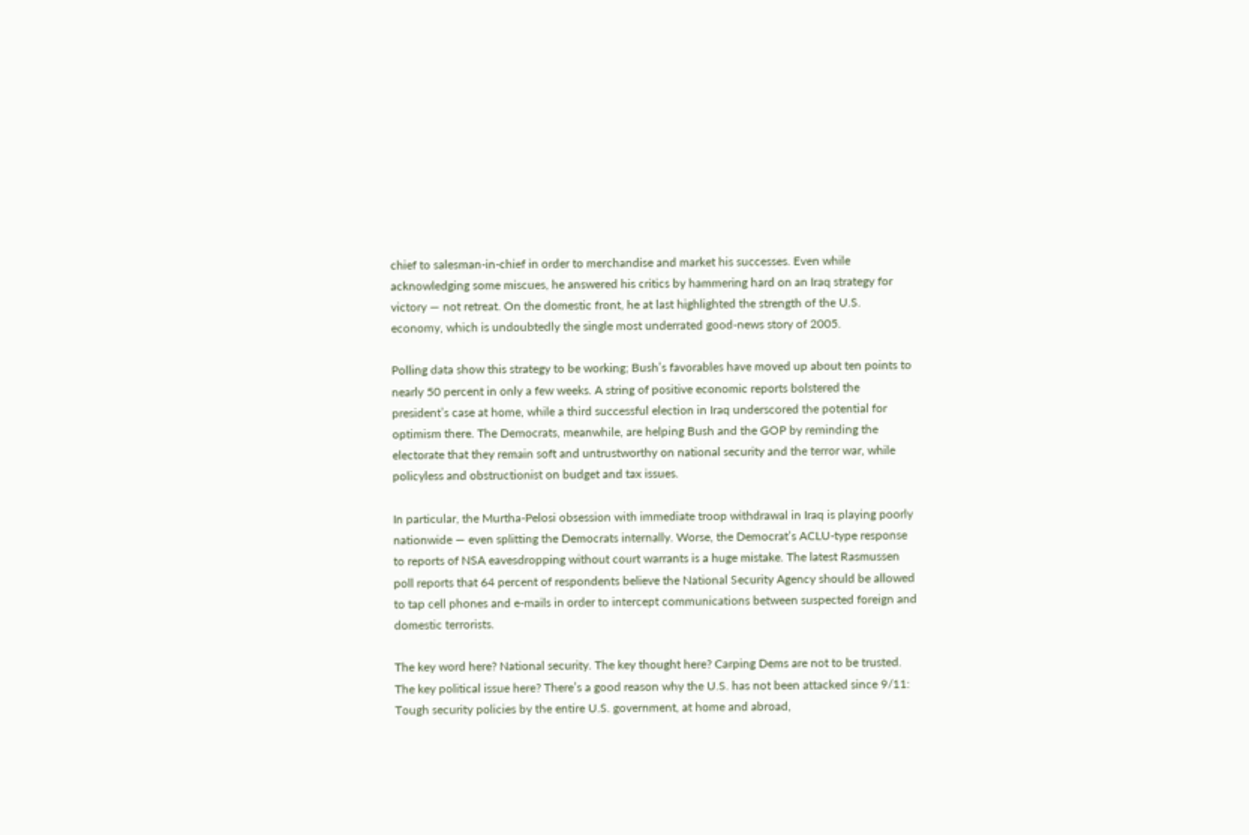chief to salesman-in-chief in order to merchandise and market his successes. Even while acknowledging some miscues, he answered his critics by hammering hard on an Iraq strategy for victory — not retreat. On the domestic front, he at last highlighted the strength of the U.S. economy, which is undoubtedly the single most underrated good-news story of 2005.

Polling data show this strategy to be working; Bush’s favorables have moved up about ten points to nearly 50 percent in only a few weeks. A string of positive economic reports bolstered the president’s case at home, while a third successful election in Iraq underscored the potential for optimism there. The Democrats, meanwhile, are helping Bush and the GOP by reminding the electorate that they remain soft and untrustworthy on national security and the terror war, while policyless and obstructionist on budget and tax issues.

In particular, the Murtha-Pelosi obsession with immediate troop withdrawal in Iraq is playing poorly nationwide — even splitting the Democrats internally. Worse, the Democrat’s ACLU-type response to reports of NSA eavesdropping without court warrants is a huge mistake. The latest Rasmussen poll reports that 64 percent of respondents believe the National Security Agency should be allowed to tap cell phones and e-mails in order to intercept communications between suspected foreign and domestic terrorists.

The key word here? National security. The key thought here? Carping Dems are not to be trusted. The key political issue here? There’s a good reason why the U.S. has not been attacked since 9/11: Tough security policies by the entire U.S. government, at home and abroad,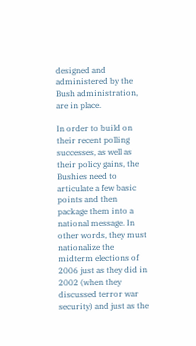designed and administered by the Bush administration, are in place.

In order to build on their recent polling successes, as well as their policy gains, the Bushies need to articulate a few basic points and then package them into a national message. In other words, they must nationalize the midterm elections of 2006 just as they did in 2002 (when they discussed terror war security) and just as the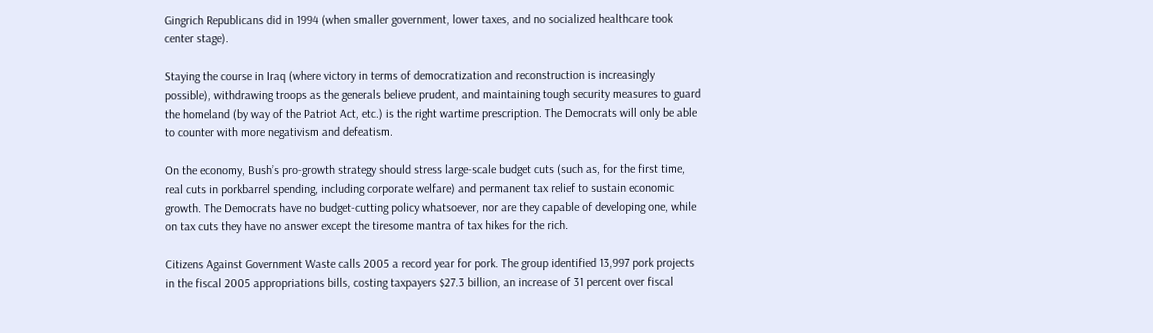Gingrich Republicans did in 1994 (when smaller government, lower taxes, and no socialized healthcare took center stage).

Staying the course in Iraq (where victory in terms of democratization and reconstruction is increasingly possible), withdrawing troops as the generals believe prudent, and maintaining tough security measures to guard the homeland (by way of the Patriot Act, etc.) is the right wartime prescription. The Democrats will only be able to counter with more negativism and defeatism.

On the economy, Bush’s pro-growth strategy should stress large-scale budget cuts (such as, for the first time, real cuts in porkbarrel spending, including corporate welfare) and permanent tax relief to sustain economic growth. The Democrats have no budget-cutting policy whatsoever, nor are they capable of developing one, while on tax cuts they have no answer except the tiresome mantra of tax hikes for the rich.

Citizens Against Government Waste calls 2005 a record year for pork. The group identified 13,997 pork projects in the fiscal 2005 appropriations bills, costing taxpayers $27.3 billion, an increase of 31 percent over fiscal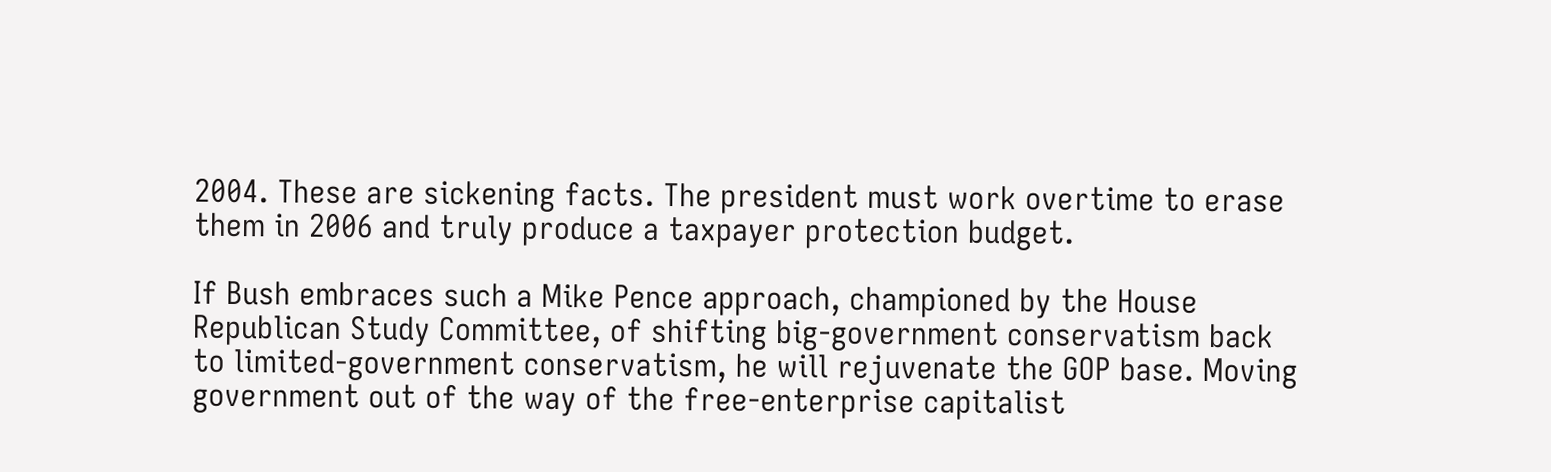2004. These are sickening facts. The president must work overtime to erase them in 2006 and truly produce a taxpayer protection budget.

If Bush embraces such a Mike Pence approach, championed by the House Republican Study Committee, of shifting big-government conservatism back to limited-government conservatism, he will rejuvenate the GOP base. Moving government out of the way of the free-enterprise capitalist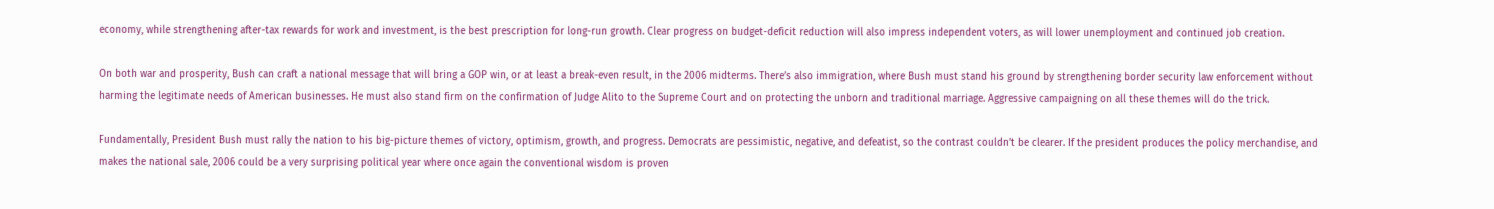economy, while strengthening after-tax rewards for work and investment, is the best prescription for long-run growth. Clear progress on budget-deficit reduction will also impress independent voters, as will lower unemployment and continued job creation.

On both war and prosperity, Bush can craft a national message that will bring a GOP win, or at least a break-even result, in the 2006 midterms. There’s also immigration, where Bush must stand his ground by strengthening border security law enforcement without harming the legitimate needs of American businesses. He must also stand firm on the confirmation of Judge Alito to the Supreme Court and on protecting the unborn and traditional marriage. Aggressive campaigning on all these themes will do the trick.

Fundamentally, President Bush must rally the nation to his big-picture themes of victory, optimism, growth, and progress. Democrats are pessimistic, negative, and defeatist, so the contrast couldn’t be clearer. If the president produces the policy merchandise, and makes the national sale, 2006 could be a very surprising political year where once again the conventional wisdom is proven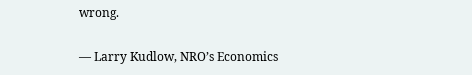wrong.

— Larry Kudlow, NRO’s Economics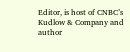Editor, is host of CNBC’s Kudlow & Company and author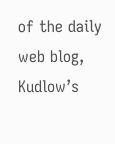of the daily web blog, Kudlow’s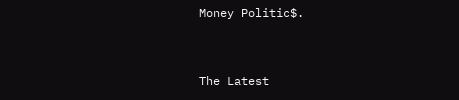Money Politic$.


The Latest